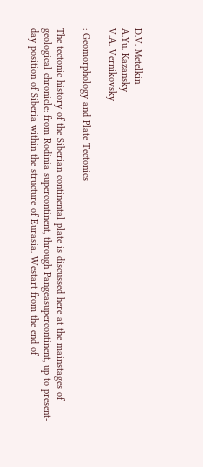D.V. Metelkin
A.Yu. Kazansky
V.A. Vernikovsky

: Geomorphology and Plate Tectonics

The tectonic history of the Siberian continental plate is discussed here at the mainstages of geological chronicle: from Rodinia supercontinent, through Pangeasupercontinent, up to present-day position of Siberia within the structure of Eurasia. Westart from the end of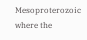Mesoproterozoic where the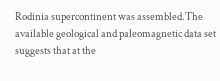Rodinia supercontinent was assembled.The available geological and paleomagnetic data set suggests that at the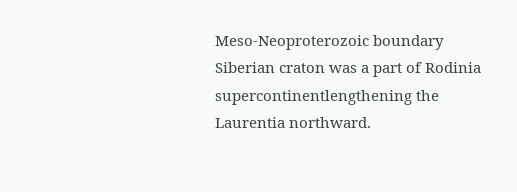Meso-Neoproterozoic boundary Siberian craton was a part of Rodinia supercontinentlengthening the Laurentia northward.